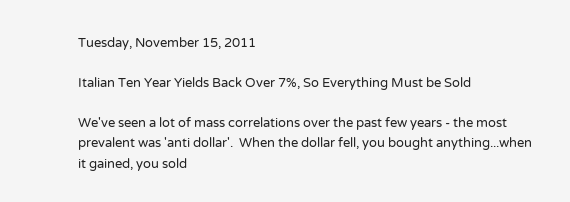Tuesday, November 15, 2011

Italian Ten Year Yields Back Over 7%, So Everything Must be Sold

We've seen a lot of mass correlations over the past few years - the most prevalent was 'anti dollar'.  When the dollar fell, you bought anything...when it gained, you sold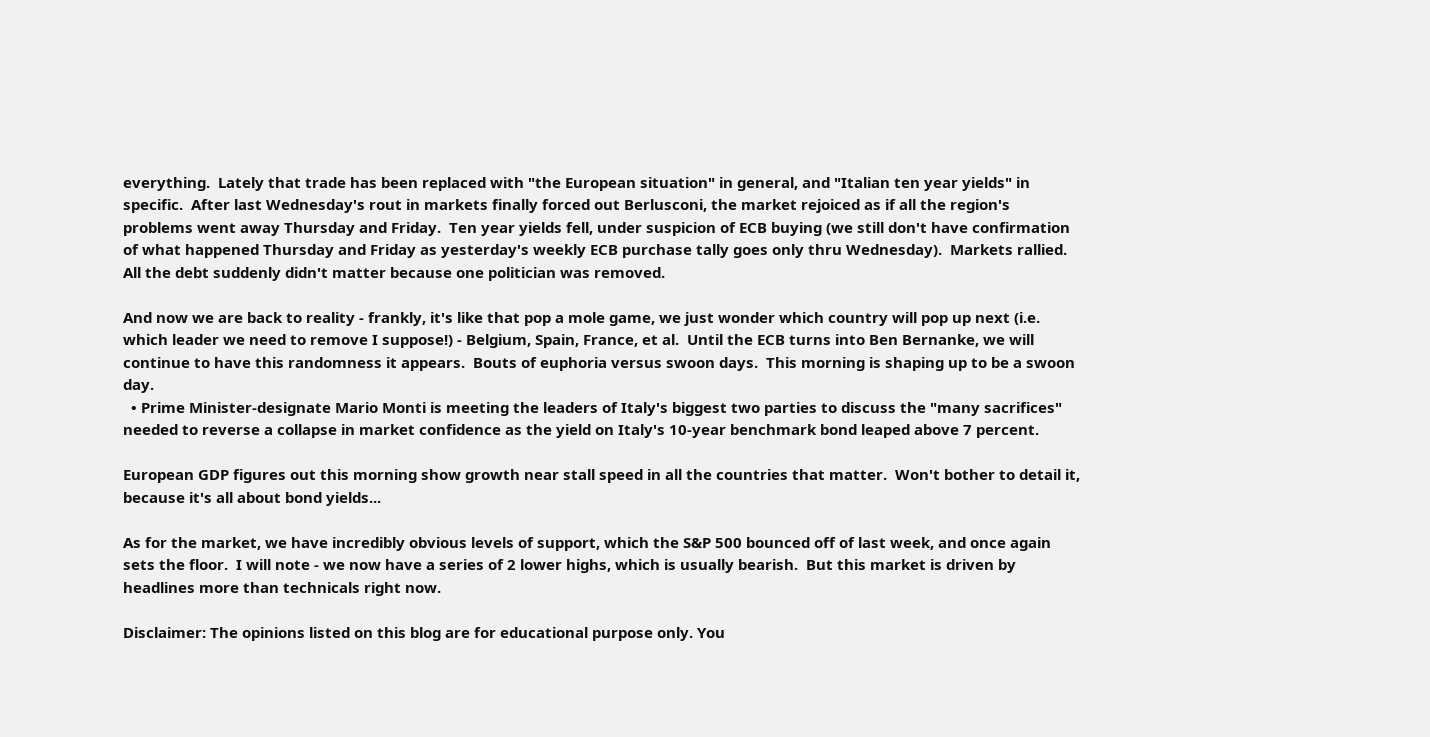everything.  Lately that trade has been replaced with "the European situation" in general, and "Italian ten year yields" in specific.  After last Wednesday's rout in markets finally forced out Berlusconi, the market rejoiced as if all the region's problems went away Thursday and Friday.  Ten year yields fell, under suspicion of ECB buying (we still don't have confirmation of what happened Thursday and Friday as yesterday's weekly ECB purchase tally goes only thru Wednesday).  Markets rallied.  All the debt suddenly didn't matter because one politician was removed.

And now we are back to reality - frankly, it's like that pop a mole game, we just wonder which country will pop up next (i.e. which leader we need to remove I suppose!) - Belgium, Spain, France, et al.  Until the ECB turns into Ben Bernanke, we will continue to have this randomness it appears.  Bouts of euphoria versus swoon days.  This morning is shaping up to be a swoon day.
  • Prime Minister-designate Mario Monti is meeting the leaders of Italy's biggest two parties to discuss the "many sacrifices" needed to reverse a collapse in market confidence as the yield on Italy's 10-year benchmark bond leaped above 7 percent.

European GDP figures out this morning show growth near stall speed in all the countries that matter.  Won't bother to detail it, because it's all about bond yields...

As for the market, we have incredibly obvious levels of support, which the S&P 500 bounced off of last week, and once again sets the floor.  I will note - we now have a series of 2 lower highs, which is usually bearish.  But this market is driven by headlines more than technicals right now.

Disclaimer: The opinions listed on this blog are for educational purpose only. You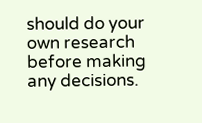should do your own research before making any decisions.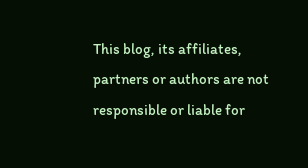This blog, its affiliates, partners or authors are not responsible or liable for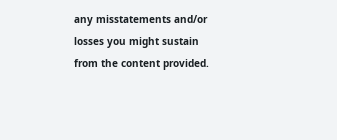any misstatements and/or losses you might sustain from the content provided.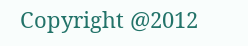Copyright @2012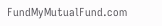FundMyMutualFund.com